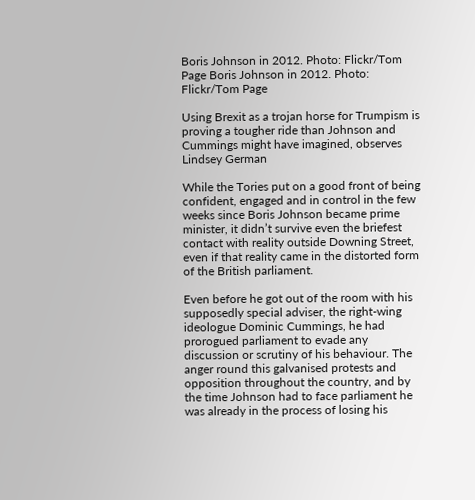Boris Johnson in 2012. Photo: Flickr/Tom Page Boris Johnson in 2012. Photo: Flickr/Tom Page

Using Brexit as a trojan horse for Trumpism is proving a tougher ride than Johnson and Cummings might have imagined, observes Lindsey German

While the Tories put on a good front of being confident, engaged and in control in the few weeks since Boris Johnson became prime minister, it didn’t survive even the briefest contact with reality outside Downing Street, even if that reality came in the distorted form of the British parliament.

Even before he got out of the room with his supposedly special adviser, the right-wing ideologue Dominic Cummings, he had prorogued parliament to evade any discussion or scrutiny of his behaviour. The anger round this galvanised protests and opposition throughout the country, and by the time Johnson had to face parliament he was already in the process of losing his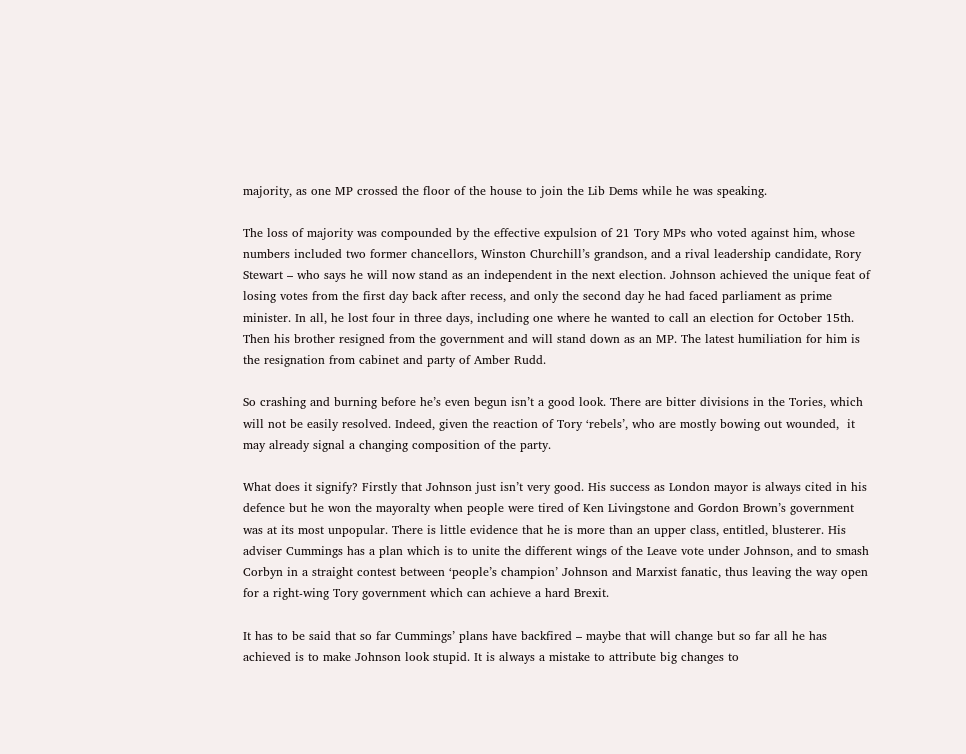majority, as one MP crossed the floor of the house to join the Lib Dems while he was speaking.

The loss of majority was compounded by the effective expulsion of 21 Tory MPs who voted against him, whose numbers included two former chancellors, Winston Churchill’s grandson, and a rival leadership candidate, Rory Stewart – who says he will now stand as an independent in the next election. Johnson achieved the unique feat of losing votes from the first day back after recess, and only the second day he had faced parliament as prime minister. In all, he lost four in three days, including one where he wanted to call an election for October 15th. Then his brother resigned from the government and will stand down as an MP. The latest humiliation for him is the resignation from cabinet and party of Amber Rudd.

So crashing and burning before he’s even begun isn’t a good look. There are bitter divisions in the Tories, which will not be easily resolved. Indeed, given the reaction of Tory ‘rebels’, who are mostly bowing out wounded,  it may already signal a changing composition of the party.

What does it signify? Firstly that Johnson just isn’t very good. His success as London mayor is always cited in his defence but he won the mayoralty when people were tired of Ken Livingstone and Gordon Brown’s government was at its most unpopular. There is little evidence that he is more than an upper class, entitled, blusterer. His adviser Cummings has a plan which is to unite the different wings of the Leave vote under Johnson, and to smash Corbyn in a straight contest between ‘people’s champion’ Johnson and Marxist fanatic, thus leaving the way open for a right-wing Tory government which can achieve a hard Brexit.

It has to be said that so far Cummings’ plans have backfired – maybe that will change but so far all he has achieved is to make Johnson look stupid. It is always a mistake to attribute big changes to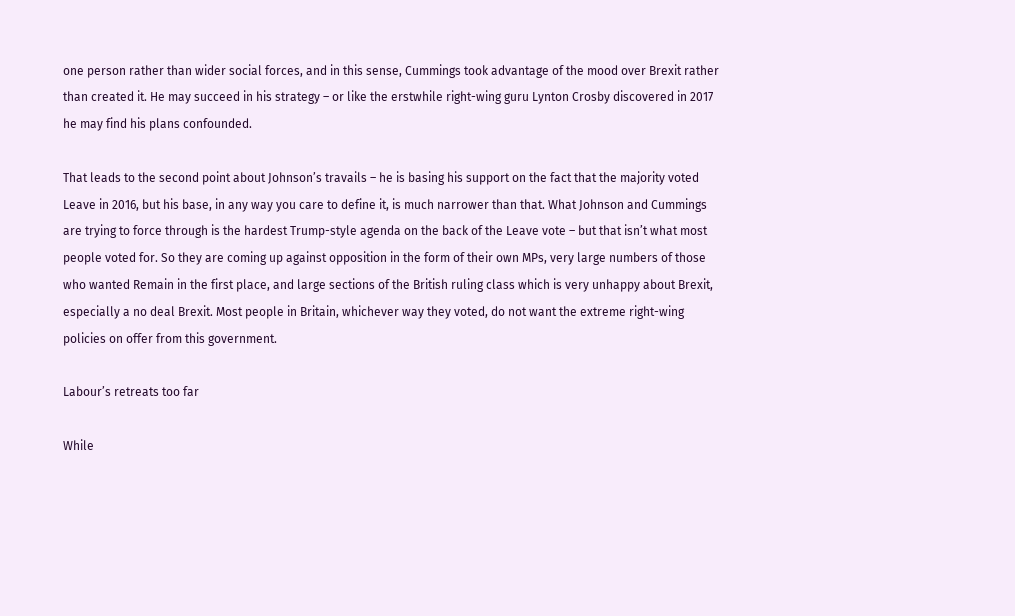one person rather than wider social forces, and in this sense, Cummings took advantage of the mood over Brexit rather than created it. He may succeed in his strategy – or like the erstwhile right-wing guru Lynton Crosby discovered in 2017 he may find his plans confounded.

That leads to the second point about Johnson’s travails – he is basing his support on the fact that the majority voted Leave in 2016, but his base, in any way you care to define it, is much narrower than that. What Johnson and Cummings are trying to force through is the hardest Trump-style agenda on the back of the Leave vote – but that isn’t what most people voted for. So they are coming up against opposition in the form of their own MPs, very large numbers of those who wanted Remain in the first place, and large sections of the British ruling class which is very unhappy about Brexit, especially a no deal Brexit. Most people in Britain, whichever way they voted, do not want the extreme right-wing policies on offer from this government.

Labour’s retreats too far

While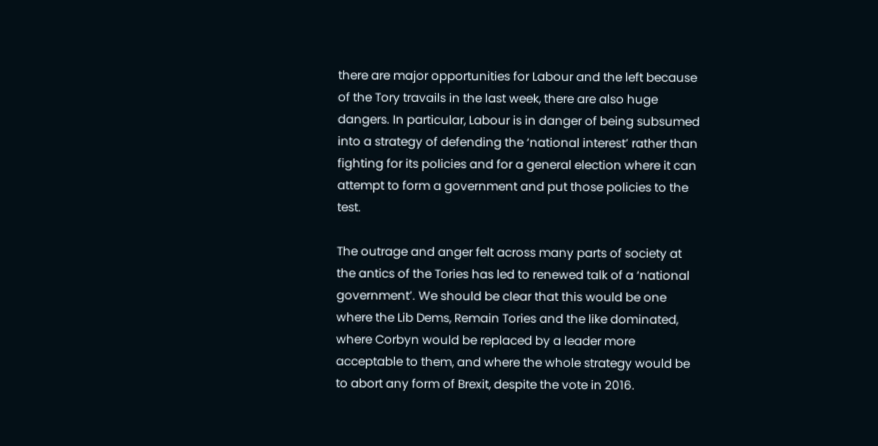there are major opportunities for Labour and the left because of the Tory travails in the last week, there are also huge dangers. In particular, Labour is in danger of being subsumed into a strategy of defending the ‘national interest’ rather than fighting for its policies and for a general election where it can attempt to form a government and put those policies to the test.

The outrage and anger felt across many parts of society at the antics of the Tories has led to renewed talk of a ‘national government’. We should be clear that this would be one where the Lib Dems, Remain Tories and the like dominated, where Corbyn would be replaced by a leader more acceptable to them, and where the whole strategy would be to abort any form of Brexit, despite the vote in 2016.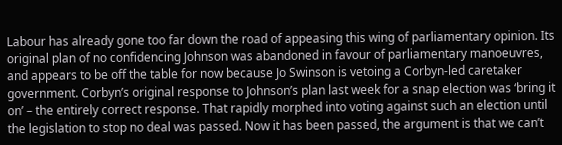Labour has already gone too far down the road of appeasing this wing of parliamentary opinion. Its original plan of no confidencing Johnson was abandoned in favour of parliamentary manoeuvres, and appears to be off the table for now because Jo Swinson is vetoing a Corbyn-led caretaker government. Corbyn’s original response to Johnson’s plan last week for a snap election was ‘bring it on’ – the entirely correct response. That rapidly morphed into voting against such an election until the legislation to stop no deal was passed. Now it has been passed, the argument is that we can’t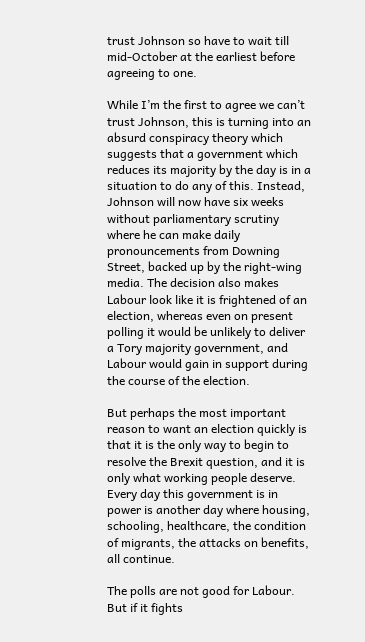trust Johnson so have to wait till mid-October at the earliest before agreeing to one.

While I’m the first to agree we can’t trust Johnson, this is turning into an absurd conspiracy theory which suggests that a government which reduces its majority by the day is in a situation to do any of this. Instead, Johnson will now have six weeks without parliamentary scrutiny where he can make daily pronouncements from Downing Street, backed up by the right-wing media. The decision also makes Labour look like it is frightened of an election, whereas even on present polling it would be unlikely to deliver a Tory majority government, and Labour would gain in support during the course of the election.

But perhaps the most important reason to want an election quickly is that it is the only way to begin to resolve the Brexit question, and it is only what working people deserve. Every day this government is in power is another day where housing, schooling, healthcare, the condition of migrants, the attacks on benefits, all continue.

The polls are not good for Labour. But if it fights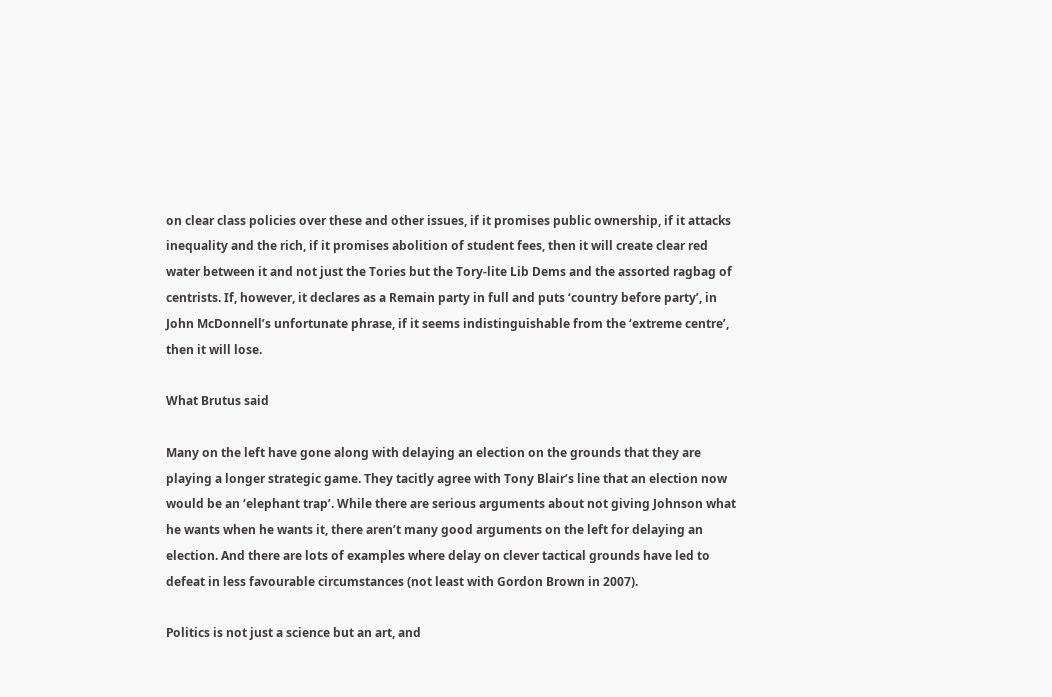on clear class policies over these and other issues, if it promises public ownership, if it attacks inequality and the rich, if it promises abolition of student fees, then it will create clear red water between it and not just the Tories but the Tory-lite Lib Dems and the assorted ragbag of centrists. If, however, it declares as a Remain party in full and puts ‘country before party’, in John McDonnell’s unfortunate phrase, if it seems indistinguishable from the ‘extreme centre’, then it will lose.

What Brutus said

Many on the left have gone along with delaying an election on the grounds that they are playing a longer strategic game. They tacitly agree with Tony Blair’s line that an election now would be an ‘elephant trap’. While there are serious arguments about not giving Johnson what he wants when he wants it, there aren’t many good arguments on the left for delaying an election. And there are lots of examples where delay on clever tactical grounds have led to defeat in less favourable circumstances (not least with Gordon Brown in 2007).

Politics is not just a science but an art, and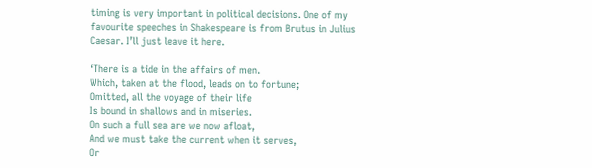timing is very important in political decisions. One of my favourite speeches in Shakespeare is from Brutus in Julius Caesar. I’ll just leave it here.

‘There is a tide in the affairs of men.
Which, taken at the flood, leads on to fortune;
Omitted, all the voyage of their life
Is bound in shallows and in miseries.
On such a full sea are we now afloat,
And we must take the current when it serves,
Or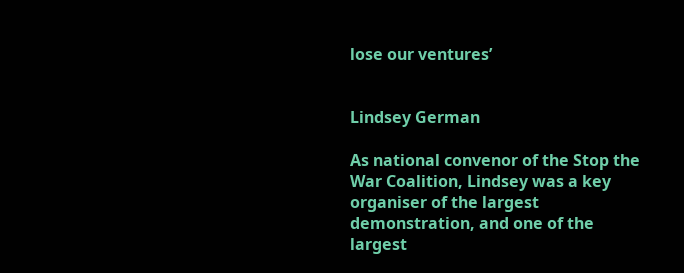lose our ventures’


Lindsey German

As national convenor of the Stop the War Coalition, Lindsey was a key organiser of the largest demonstration, and one of the largest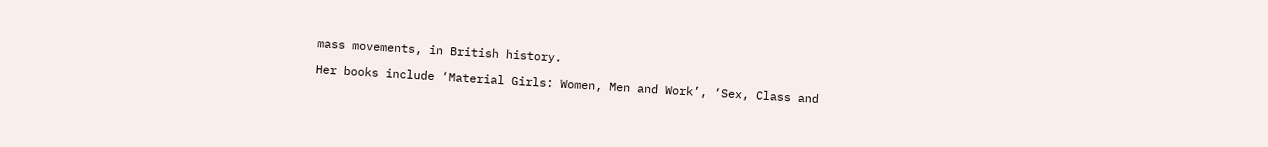mass movements, in British history.

Her books include ‘Material Girls: Women, Men and Work’, ‘Sex, Class and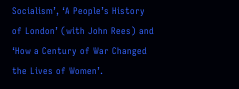Socialism’, ‘A People’s History of London’ (with John Rees) and ‘How a Century of War Changed the Lives of Women’.